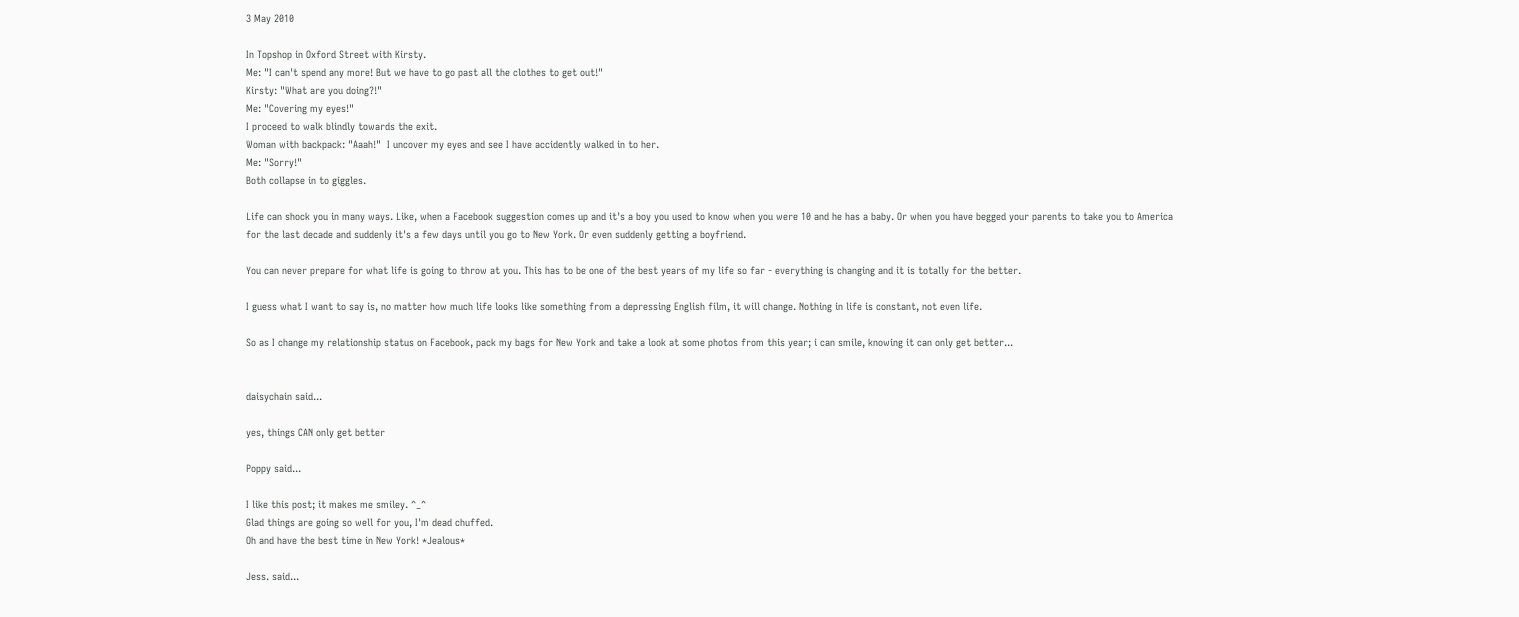3 May 2010

In Topshop in Oxford Street with Kirsty.
Me: "I can't spend any more! But we have to go past all the clothes to get out!"
Kirsty: "What are you doing?!"
Me: "Covering my eyes!"
I proceed to walk blindly towards the exit.
Woman with backpack: "Aaah!"  I uncover my eyes and see I have accidently walked in to her.
Me: "Sorry!"
Both collapse in to giggles.

Life can shock you in many ways. Like, when a Facebook suggestion comes up and it's a boy you used to know when you were 10 and he has a baby. Or when you have begged your parents to take you to America for the last decade and suddenly it's a few days until you go to New York. Or even suddenly getting a boyfriend.

You can never prepare for what life is going to throw at you. This has to be one of the best years of my life so far - everything is changing and it is totally for the better.

I guess what I want to say is, no matter how much life looks like something from a depressing English film, it will change. Nothing in life is constant, not even life.

So as I change my relationship status on Facebook, pack my bags for New York and take a look at some photos from this year; i can smile, knowing it can only get better...


daisychain said...

yes, things CAN only get better

Poppy said...

I like this post; it makes me smiley. ^_^
Glad things are going so well for you, I'm dead chuffed.
Oh and have the best time in New York! *Jealous*

Jess. said...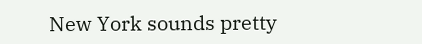New York sounds pretty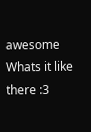awesome
Whats it like there :3